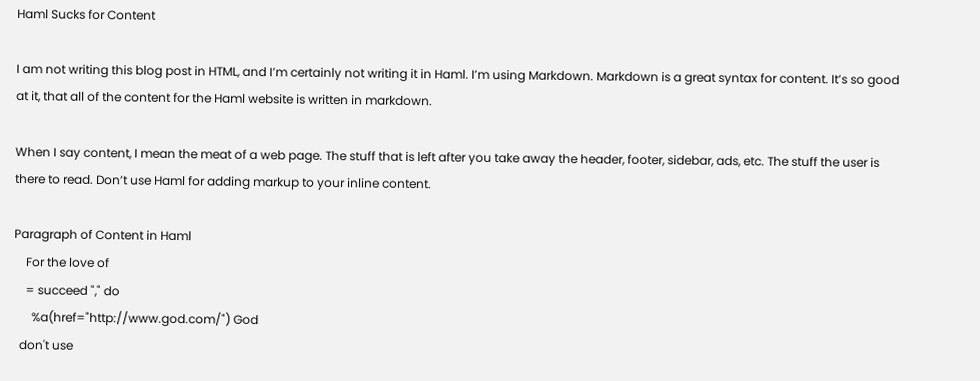Haml Sucks for Content

I am not writing this blog post in HTML, and I’m certainly not writing it in Haml. I’m using Markdown. Markdown is a great syntax for content. It’s so good at it, that all of the content for the Haml website is written in markdown.

When I say content, I mean the meat of a web page. The stuff that is left after you take away the header, footer, sidebar, ads, etc. The stuff the user is there to read. Don’t use Haml for adding markup to your inline content.

Paragraph of Content in Haml
    For the love of
    = succeed "," do
      %a(href="http://www.god.com/") God
  don't use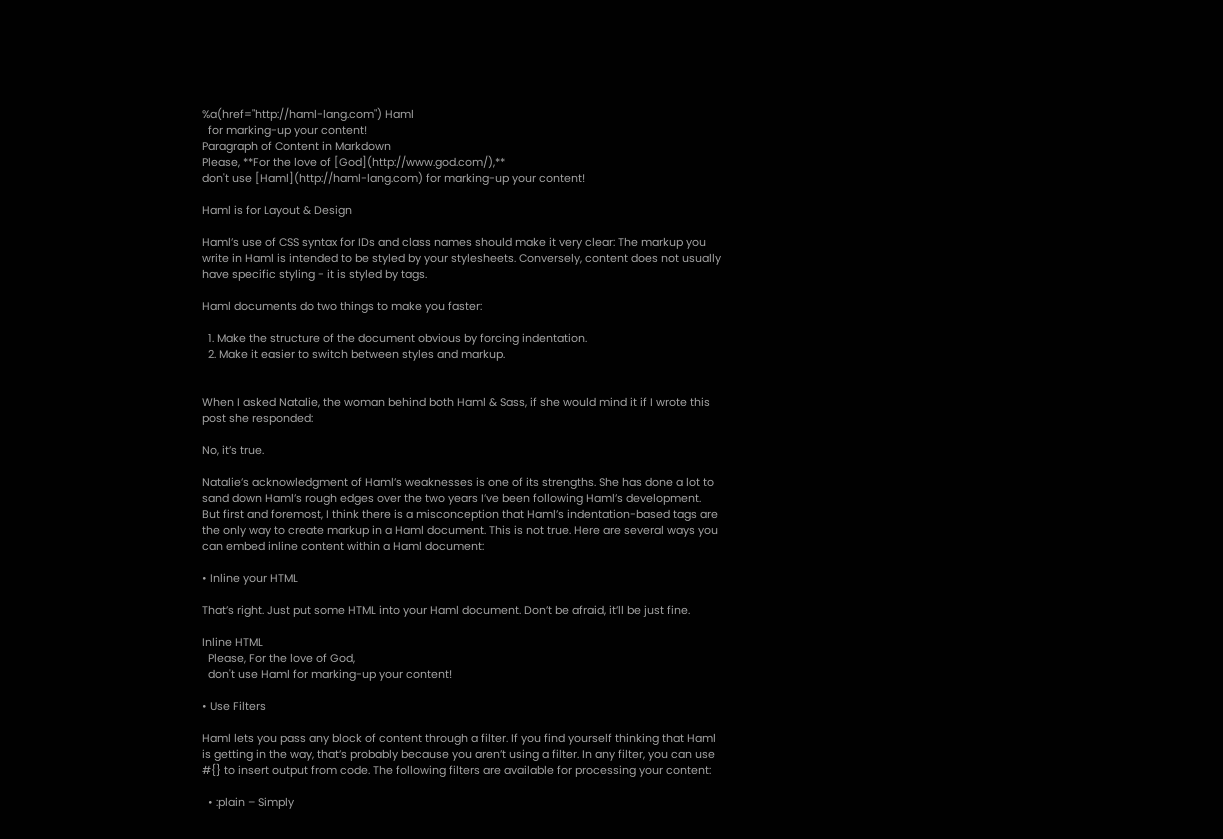%a(href="http://haml-lang.com") Haml
  for marking-up your content!
Paragraph of Content in Markdown
Please, **For the love of [God](http://www.god.com/),**
don't use [Haml](http://haml-lang.com) for marking-up your content!

Haml is for Layout & Design

Haml’s use of CSS syntax for IDs and class names should make it very clear: The markup you write in Haml is intended to be styled by your stylesheets. Conversely, content does not usually have specific styling - it is styled by tags.

Haml documents do two things to make you faster:

  1. Make the structure of the document obvious by forcing indentation.
  2. Make it easier to switch between styles and markup.


When I asked Natalie, the woman behind both Haml & Sass, if she would mind it if I wrote this post she responded:

No, it’s true.

Natalie’s acknowledgment of Haml’s weaknesses is one of its strengths. She has done a lot to sand down Haml’s rough edges over the two years I’ve been following Haml’s development. But first and foremost, I think there is a misconception that Haml’s indentation-based tags are the only way to create markup in a Haml document. This is not true. Here are several ways you can embed inline content within a Haml document:

• Inline your HTML

That’s right. Just put some HTML into your Haml document. Don’t be afraid, it’ll be just fine.

Inline HTML
  Please, For the love of God,
  don't use Haml for marking-up your content!

• Use Filters

Haml lets you pass any block of content through a filter. If you find yourself thinking that Haml is getting in the way, that’s probably because you aren’t using a filter. In any filter, you can use #{} to insert output from code. The following filters are available for processing your content:

  • :plain – Simply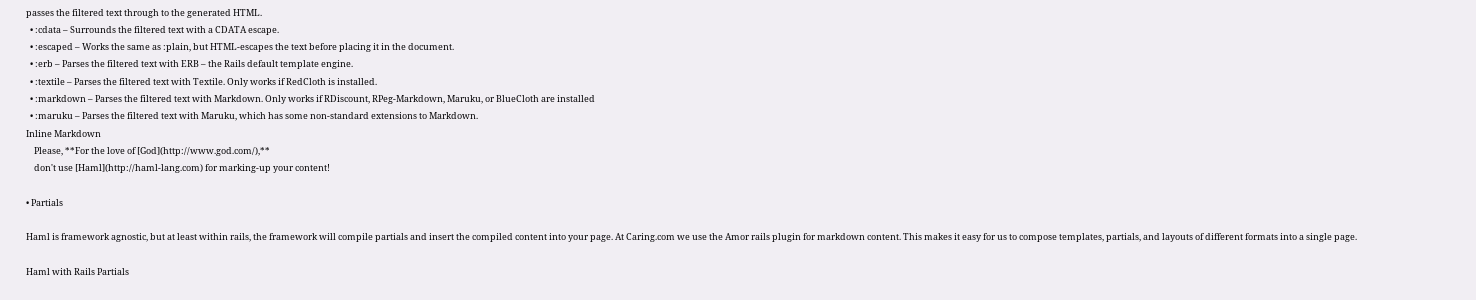passes the filtered text through to the generated HTML.
  • :cdata – Surrounds the filtered text with a CDATA escape.
  • :escaped – Works the same as :plain, but HTML-escapes the text before placing it in the document.
  • :erb – Parses the filtered text with ERB – the Rails default template engine.
  • :textile – Parses the filtered text with Textile. Only works if RedCloth is installed.
  • :markdown – Parses the filtered text with Markdown. Only works if RDiscount, RPeg-Markdown, Maruku, or BlueCloth are installed
  • :maruku – Parses the filtered text with Maruku, which has some non-standard extensions to Markdown.
Inline Markdown
    Please, **For the love of [God](http://www.god.com/),**
    don't use [Haml](http://haml-lang.com) for marking-up your content!

• Partials

Haml is framework agnostic, but at least within rails, the framework will compile partials and insert the compiled content into your page. At Caring.com we use the Amor rails plugin for markdown content. This makes it easy for us to compose templates, partials, and layouts of different formats into a single page.

Haml with Rails Partials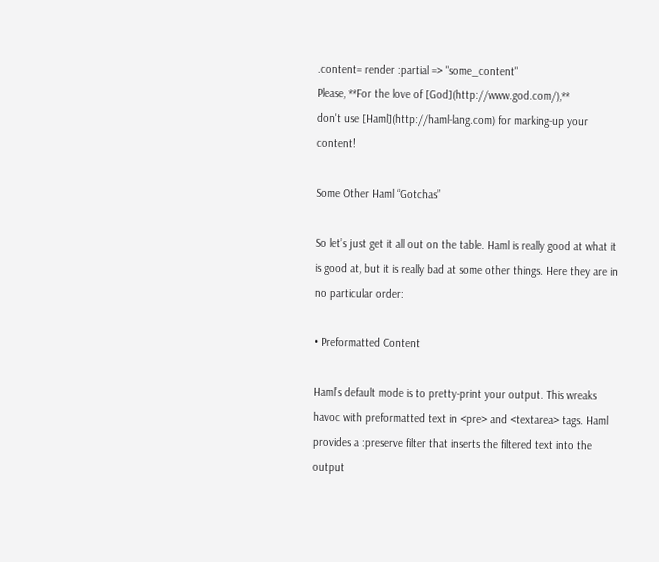.content= render :partial => "some_content"
Please, **For the love of [God](http://www.god.com/),**
don't use [Haml](http://haml-lang.com) for marking-up your content!

Some Other Haml “Gotchas”

So let’s just get it all out on the table. Haml is really good at what it is good at, but it is really bad at some other things. Here they are in no particular order:

• Preformatted Content

Haml’s default mode is to pretty-print your output. This wreaks havoc with preformatted text in <pre> and <textarea> tags. Haml provides a :preserve filter that inserts the filtered text into the output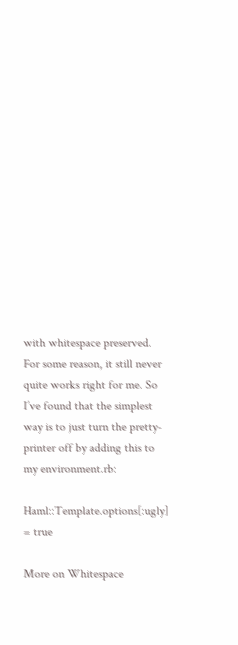with whitespace preserved. For some reason, it still never quite works right for me. So I’ve found that the simplest way is to just turn the pretty-printer off by adding this to my environment.rb:

Haml::Template.options[:ugly] = true

More on Whitespace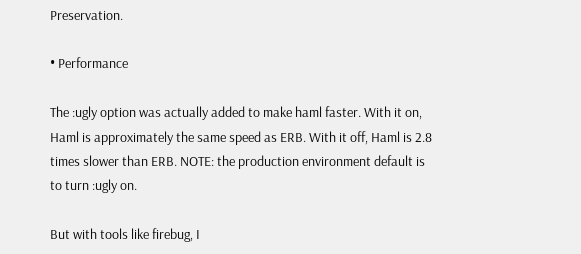Preservation.

• Performance

The :ugly option was actually added to make haml faster. With it on, Haml is approximately the same speed as ERB. With it off, Haml is 2.8 times slower than ERB. NOTE: the production environment default is to turn :ugly on.

But with tools like firebug, I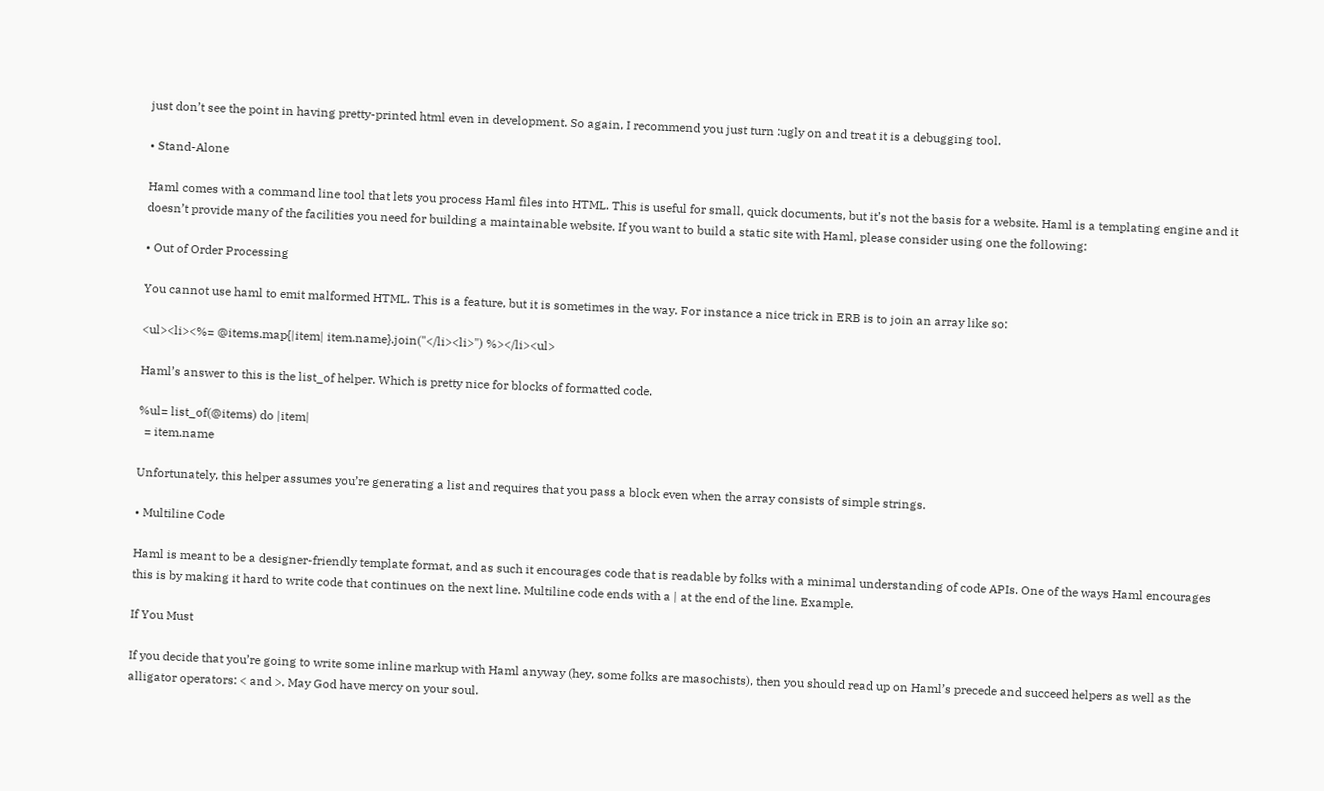just don’t see the point in having pretty-printed html even in development. So again, I recommend you just turn :ugly on and treat it is a debugging tool.

• Stand-Alone

Haml comes with a command line tool that lets you process Haml files into HTML. This is useful for small, quick documents, but it’s not the basis for a website. Haml is a templating engine and it doesn’t provide many of the facilities you need for building a maintainable website. If you want to build a static site with Haml, please consider using one the following:

• Out of Order Processing

You cannot use haml to emit malformed HTML. This is a feature, but it is sometimes in the way. For instance a nice trick in ERB is to join an array like so:

<ul><li><%= @items.map{|item| item.name}.join("</li><li>") %></li><ul>

Haml’s answer to this is the list_of helper. Which is pretty nice for blocks of formatted code.

%ul= list_of(@items) do |item|
  = item.name

Unfortunately, this helper assumes you’re generating a list and requires that you pass a block even when the array consists of simple strings.

• Multiline Code

Haml is meant to be a designer-friendly template format, and as such it encourages code that is readable by folks with a minimal understanding of code APIs. One of the ways Haml encourages this is by making it hard to write code that continues on the next line. Multiline code ends with a | at the end of the line. Example.

If You Must

If you decide that you’re going to write some inline markup with Haml anyway (hey, some folks are masochists), then you should read up on Haml’s precede and succeed helpers as well as the alligator operators: < and >. May God have mercy on your soul.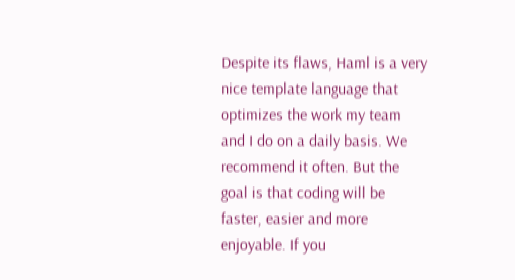Despite its flaws, Haml is a very nice template language that optimizes the work my team and I do on a daily basis. We recommend it often. But the goal is that coding will be faster, easier and more enjoyable. If you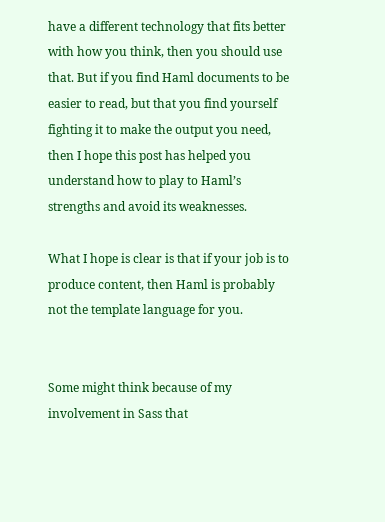have a different technology that fits better with how you think, then you should use that. But if you find Haml documents to be easier to read, but that you find yourself fighting it to make the output you need, then I hope this post has helped you understand how to play to Haml’s strengths and avoid its weaknesses.

What I hope is clear is that if your job is to produce content, then Haml is probably not the template language for you.


Some might think because of my involvement in Sass that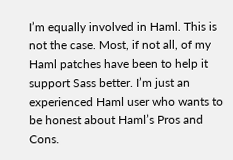I’m equally involved in Haml. This is not the case. Most, if not all, of my Haml patches have been to help it support Sass better. I’m just an experienced Haml user who wants to be honest about Haml’s Pros and Cons.